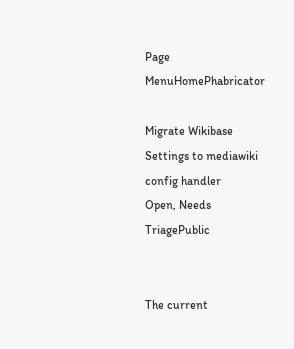Page MenuHomePhabricator

Migrate Wikibase Settings to mediawiki config handler
Open, Needs TriagePublic


The current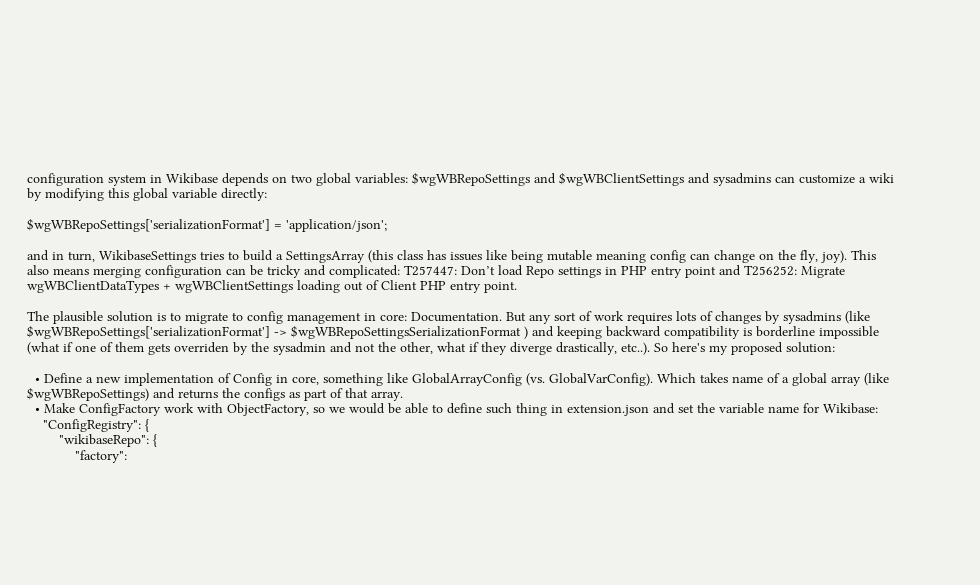configuration system in Wikibase depends on two global variables: $wgWBRepoSettings and $wgWBClientSettings and sysadmins can customize a wiki by modifying this global variable directly:

$wgWBRepoSettings['serializationFormat'] = 'application/json';

and in turn, WikibaseSettings tries to build a SettingsArray (this class has issues like being mutable meaning config can change on the fly, joy). This also means merging configuration can be tricky and complicated: T257447: Don’t load Repo settings in PHP entry point and T256252: Migrate wgWBClientDataTypes + wgWBClientSettings loading out of Client PHP entry point.

The plausible solution is to migrate to config management in core: Documentation. But any sort of work requires lots of changes by sysadmins (like $wgWBRepoSettings['serializationFormat'] -> $wgWBRepoSettingsSerializationFormat ) and keeping backward compatibility is borderline impossible (what if one of them gets overriden by the sysadmin and not the other, what if they diverge drastically, etc..). So here's my proposed solution:

  • Define a new implementation of Config in core, something like GlobalArrayConfig (vs. GlobalVarConfig). Which takes name of a global array (like $wgWBRepoSettings) and returns the configs as part of that array.
  • Make ConfigFactory work with ObjectFactory, so we would be able to define such thing in extension.json and set the variable name for Wikibase:
    "ConfigRegistry": {
        "wikibaseRepo": {
            "factory":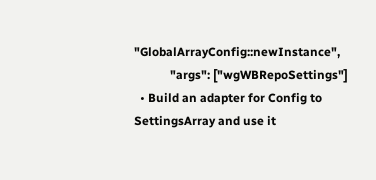"GlobalArrayConfig::newInstance",
            "args": ["wgWBRepoSettings"]
  • Build an adapter for Config to SettingsArray and use it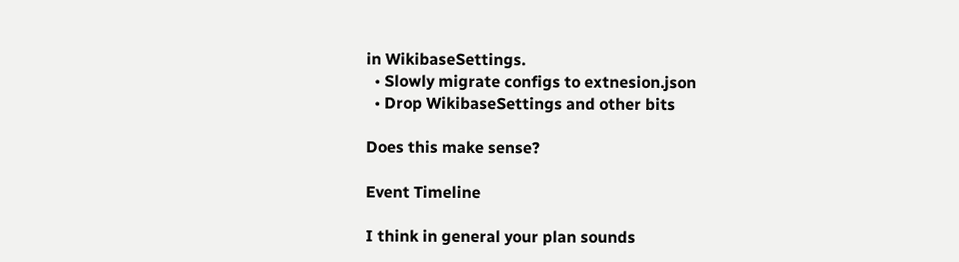in WikibaseSettings.
  • Slowly migrate configs to extnesion.json
  • Drop WikibaseSettings and other bits

Does this make sense?

Event Timeline

I think in general your plan sounds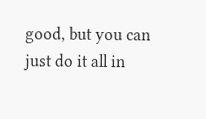good, but you can just do it all in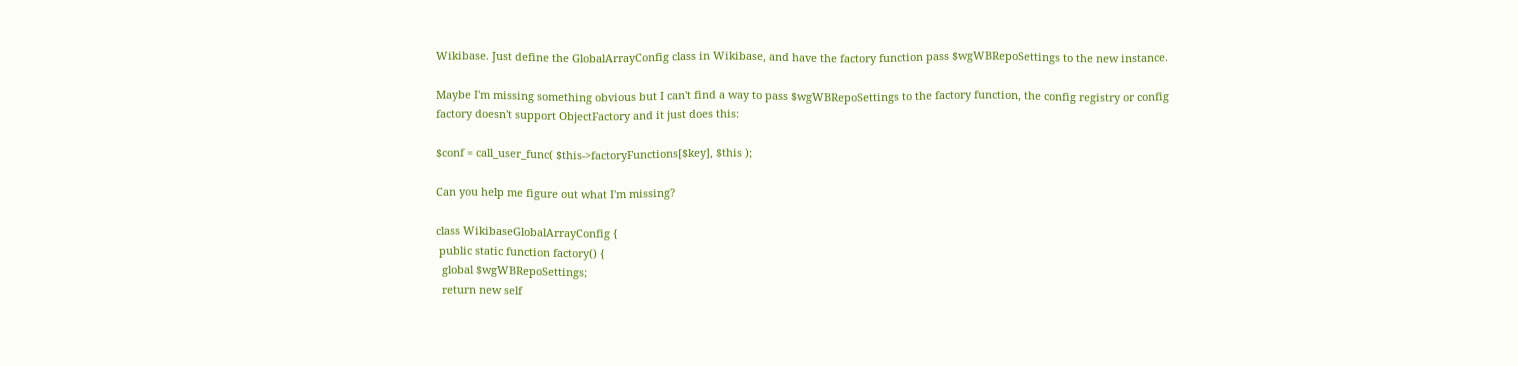Wikibase. Just define the GlobalArrayConfig class in Wikibase, and have the factory function pass $wgWBRepoSettings to the new instance.

Maybe I'm missing something obvious but I can't find a way to pass $wgWBRepoSettings to the factory function, the config registry or config factory doesn't support ObjectFactory and it just does this:

$conf = call_user_func( $this->factoryFunctions[$key], $this );

Can you help me figure out what I'm missing?

class WikibaseGlobalArrayConfig {
 public static function factory() {
  global $wgWBRepoSettings;
  return new self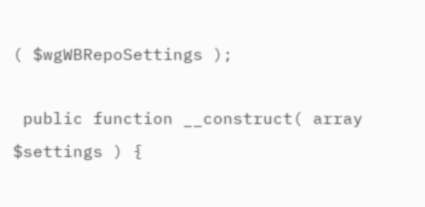( $wgWBRepoSettings );

 public function __construct( array $settings ) {